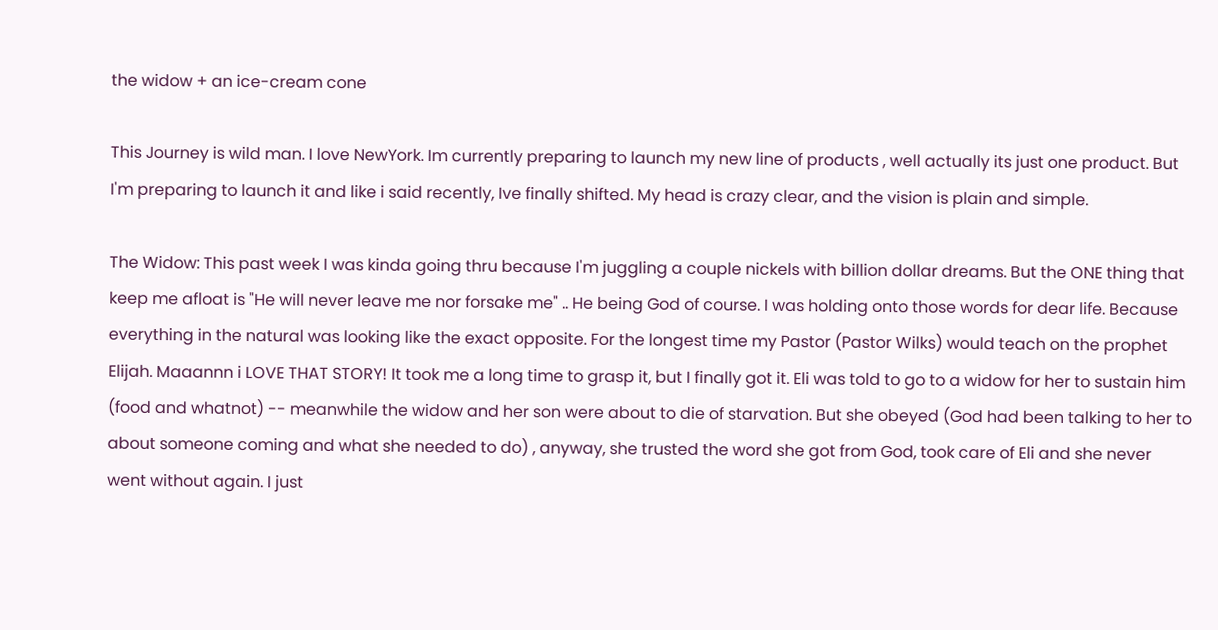the widow + an ice-cream cone

This Journey is wild man. I love NewYork. Im currently preparing to launch my new line of products , well actually its just one product. But I'm preparing to launch it and like i said recently, Ive finally shifted. My head is crazy clear, and the vision is plain and simple.

The Widow: This past week I was kinda going thru because I'm juggling a couple nickels with billion dollar dreams. But the ONE thing that keep me afloat is "He will never leave me nor forsake me" .. He being God of course. I was holding onto those words for dear life. Because everything in the natural was looking like the exact opposite. For the longest time my Pastor (Pastor Wilks) would teach on the prophet Elijah. Maaannn i LOVE THAT STORY! It took me a long time to grasp it, but I finally got it. Eli was told to go to a widow for her to sustain him (food and whatnot) -- meanwhile the widow and her son were about to die of starvation. But she obeyed (God had been talking to her to about someone coming and what she needed to do) , anyway, she trusted the word she got from God, took care of Eli and she never went without again. I just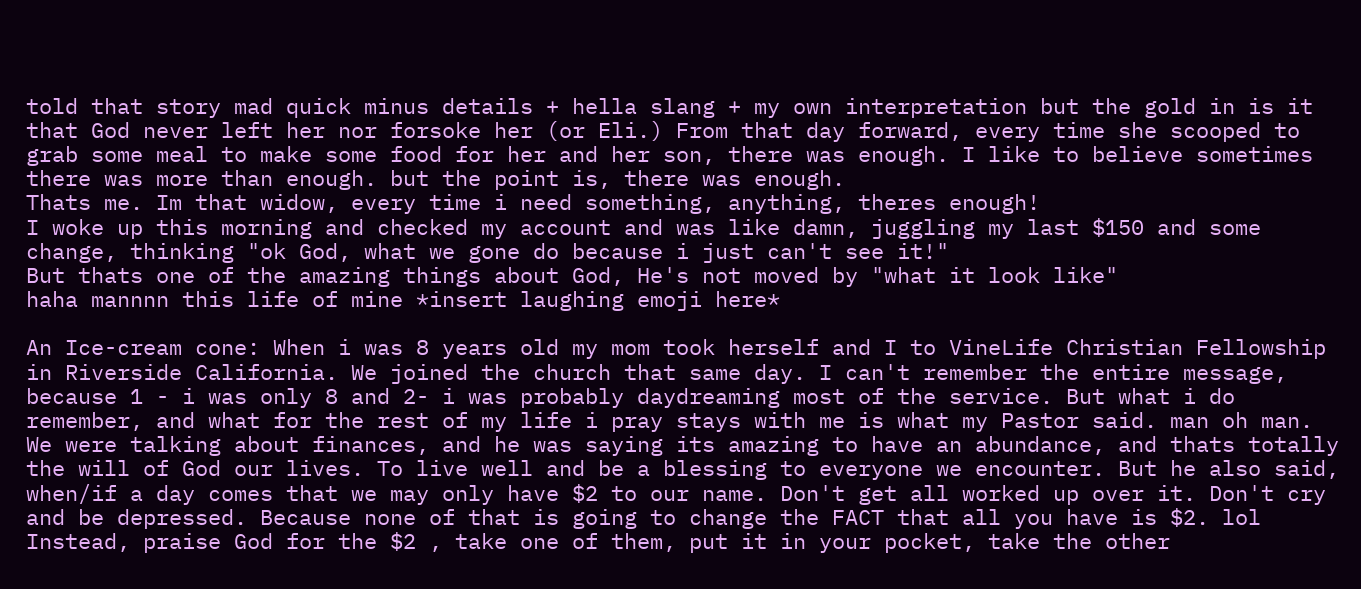told that story mad quick minus details + hella slang + my own interpretation but the gold in is it that God never left her nor forsoke her (or Eli.) From that day forward, every time she scooped to grab some meal to make some food for her and her son, there was enough. I like to believe sometimes there was more than enough. but the point is, there was enough.
Thats me. Im that widow, every time i need something, anything, theres enough!
I woke up this morning and checked my account and was like damn, juggling my last $150 and some change, thinking "ok God, what we gone do because i just can't see it!"
But thats one of the amazing things about God, He's not moved by "what it look like"
haha mannnn this life of mine *insert laughing emoji here*

An Ice-cream cone: When i was 8 years old my mom took herself and I to VineLife Christian Fellowship in Riverside California. We joined the church that same day. I can't remember the entire message, because 1 - i was only 8 and 2- i was probably daydreaming most of the service. But what i do remember, and what for the rest of my life i pray stays with me is what my Pastor said. man oh man. We were talking about finances, and he was saying its amazing to have an abundance, and thats totally the will of God our lives. To live well and be a blessing to everyone we encounter. But he also said, when/if a day comes that we may only have $2 to our name. Don't get all worked up over it. Don't cry and be depressed. Because none of that is going to change the FACT that all you have is $2. lol Instead, praise God for the $2 , take one of them, put it in your pocket, take the other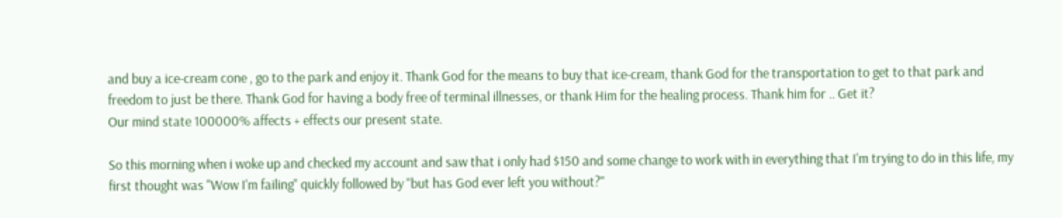and buy a ice-cream cone , go to the park and enjoy it. Thank God for the means to buy that ice-cream, thank God for the transportation to get to that park and freedom to just be there. Thank God for having a body free of terminal illnesses, or thank Him for the healing process. Thank him for .. Get it?
Our mind state 100000% affects + effects our present state.

So this morning when i woke up and checked my account and saw that i only had $150 and some change to work with in everything that I'm trying to do in this life, my first thought was "Wow I'm failing" quickly followed by "but has God ever left you without?"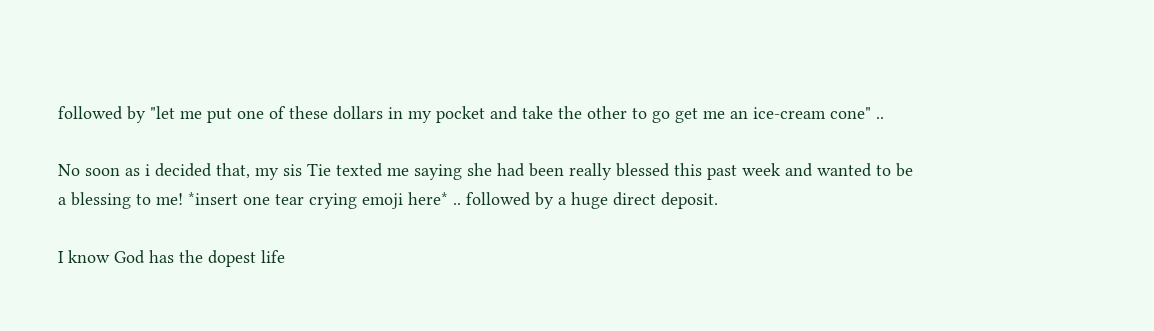followed by "let me put one of these dollars in my pocket and take the other to go get me an ice-cream cone" ..

No soon as i decided that, my sis Tie texted me saying she had been really blessed this past week and wanted to be a blessing to me! *insert one tear crying emoji here* .. followed by a huge direct deposit.

I know God has the dopest life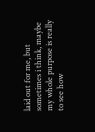laid out for me, but sometimes i think, maybe my whole purpose is really to see how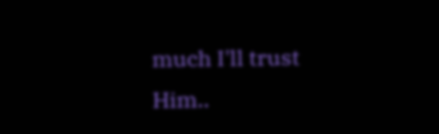much I'll trust Him..